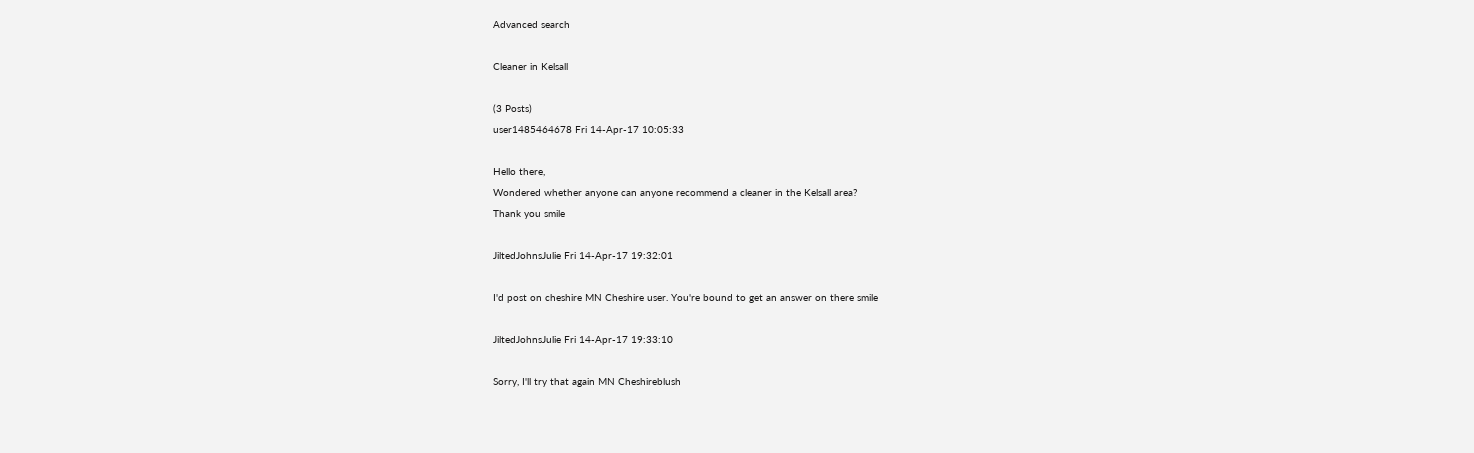Advanced search

Cleaner in Kelsall

(3 Posts)
user1485464678 Fri 14-Apr-17 10:05:33

Hello there,
Wondered whether anyone can anyone recommend a cleaner in the Kelsall area?
Thank you smile

JiltedJohnsJulie Fri 14-Apr-17 19:32:01

I'd post on cheshire MN Cheshire user. You're bound to get an answer on there smile

JiltedJohnsJulie Fri 14-Apr-17 19:33:10

Sorry, I'll try that again MN Cheshireblush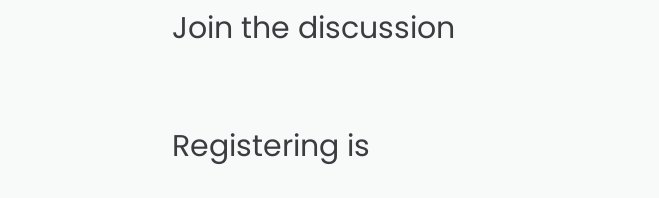Join the discussion

Registering is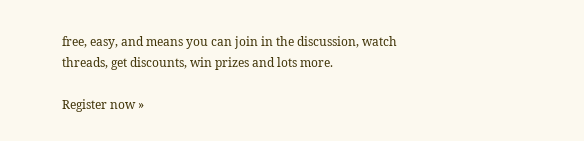free, easy, and means you can join in the discussion, watch threads, get discounts, win prizes and lots more.

Register now »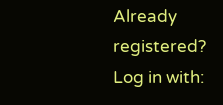Already registered? Log in with: